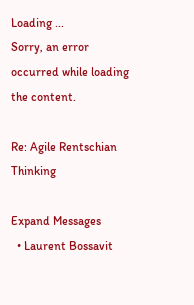Loading ...
Sorry, an error occurred while loading the content.

Re: Agile Rentschian Thinking

Expand Messages
  • Laurent Bossavit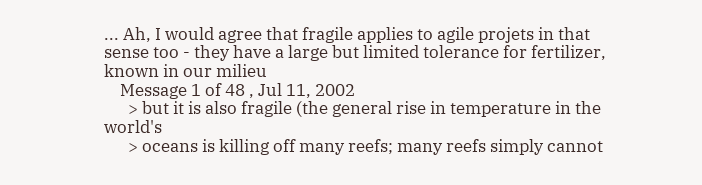... Ah, I would agree that fragile applies to agile projets in that sense too - they have a large but limited tolerance for fertilizer, known in our milieu
    Message 1 of 48 , Jul 11, 2002
      > but it is also fragile (the general rise in temperature in the world's
      > oceans is killing off many reefs; many reefs simply cannot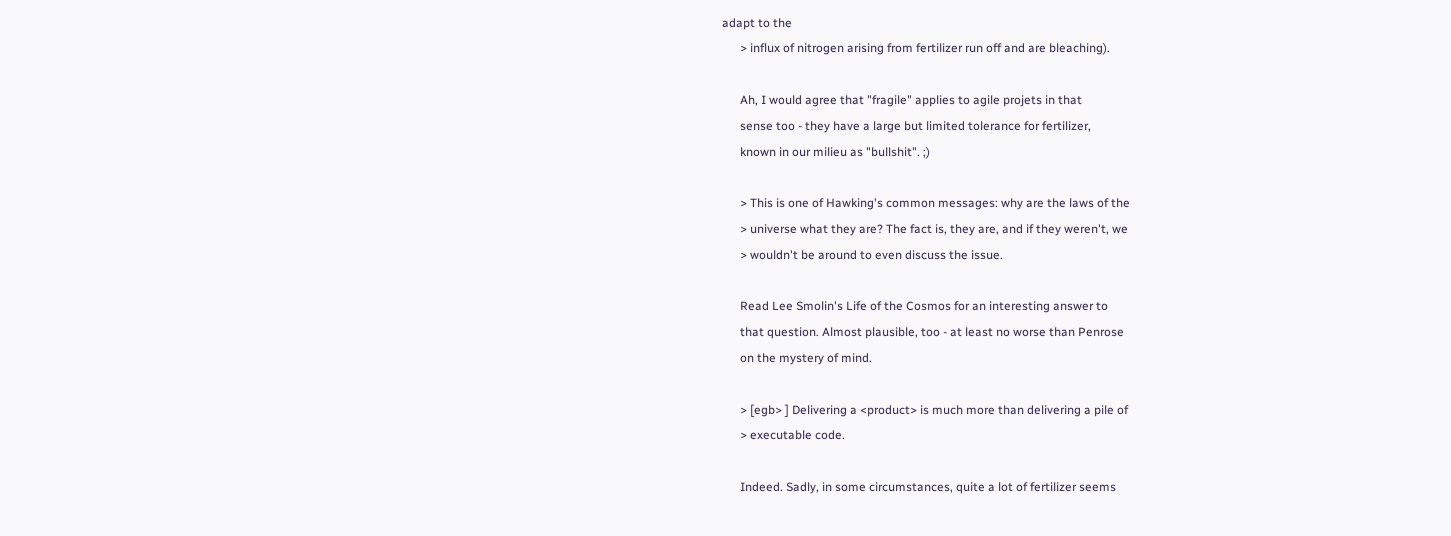adapt to the
      > influx of nitrogen arising from fertilizer run off and are bleaching).

      Ah, I would agree that "fragile" applies to agile projets in that
      sense too - they have a large but limited tolerance for fertilizer,
      known in our milieu as "bullshit". ;)

      > This is one of Hawking's common messages: why are the laws of the
      > universe what they are? The fact is, they are, and if they weren't, we
      > wouldn't be around to even discuss the issue.

      Read Lee Smolin's Life of the Cosmos for an interesting answer to
      that question. Almost plausible, too - at least no worse than Penrose
      on the mystery of mind.

      > [egb> ] Delivering a <product> is much more than delivering a pile of
      > executable code.

      Indeed. Sadly, in some circumstances, quite a lot of fertilizer seems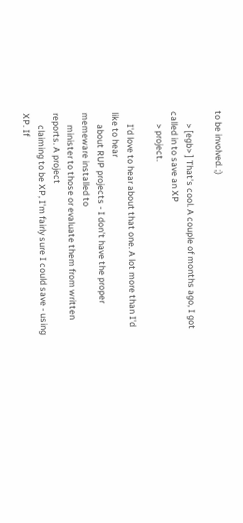to be involved. ;)

      > [egb> ] That's cool. A couple of months ago, I got called in to save an XP
      > project.

      I'd love to hear about that one. A lot more than I'd like to hear
      about RUP projects - I don't have the proper memeware installed to
      minister to those or evaluate them from written reports. A project
      claiming to be XP, I'm fairly sure I could save - using XP. If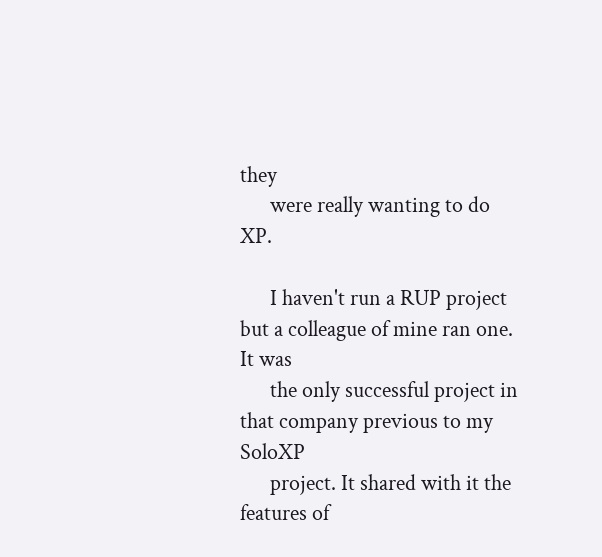they
      were really wanting to do XP.

      I haven't run a RUP project but a colleague of mine ran one. It was
      the only successful project in that company previous to my SoloXP
      project. It shared with it the features of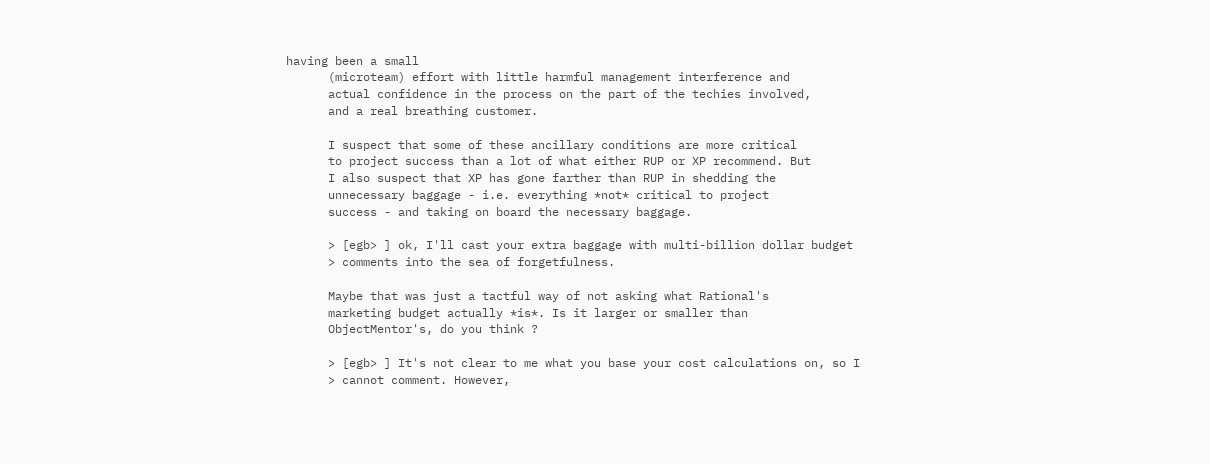having been a small
      (microteam) effort with little harmful management interference and
      actual confidence in the process on the part of the techies involved,
      and a real breathing customer.

      I suspect that some of these ancillary conditions are more critical
      to project success than a lot of what either RUP or XP recommend. But
      I also suspect that XP has gone farther than RUP in shedding the
      unnecessary baggage - i.e. everything *not* critical to project
      success - and taking on board the necessary baggage.

      > [egb> ] ok, I'll cast your extra baggage with multi-billion dollar budget
      > comments into the sea of forgetfulness.

      Maybe that was just a tactful way of not asking what Rational's
      marketing budget actually *is*. Is it larger or smaller than
      ObjectMentor's, do you think ?

      > [egb> ] It's not clear to me what you base your cost calculations on, so I
      > cannot comment. However,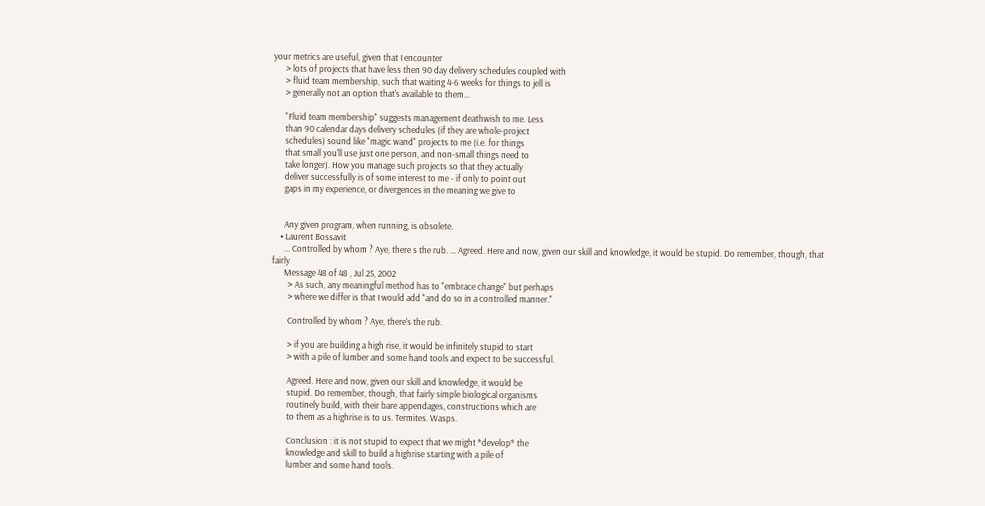your metrics are useful, given that I encounter
      > lots of projects that have less then 90 day delivery schedules coupled with
      > fluid team membership, such that waiting 4-6 weeks for things to jell is
      > generally not an option that's available to them...

      "Fluid team membership" suggests management deathwish to me. Less
      than 90 calendar days delivery schedules (if they are whole-project
      schedules) sound like "magic wand" projects to me (i.e. for things
      that small you'll use just one person, and non-small things need to
      take longer). How you manage such projects so that they actually
      deliver successfully is of some interest to me - if only to point out
      gaps in my experience, or divergences in the meaning we give to


      Any given program, when running, is obsolete.
    • Laurent Bossavit
      ... Controlled by whom ? Aye, there s the rub. ... Agreed. Here and now, given our skill and knowledge, it would be stupid. Do remember, though, that fairly
      Message 48 of 48 , Jul 25, 2002
        > As such, any meaningful method has to "embrace change" but perhaps
        > where we differ is that I would add "and do so in a controlled manner."

        Controlled by whom ? Aye, there's the rub.

        > if you are building a high rise, it would be infinitely stupid to start
        > with a pile of lumber and some hand tools and expect to be successful.

        Agreed. Here and now, given our skill and knowledge, it would be
        stupid. Do remember, though, that fairly simple biological organisms
        routinely build, with their bare appendages, constructions which are
        to them as a highrise is to us. Termites. Wasps.

        Conclusion : it is not stupid to expect that we might *develop* the
        knowledge and skill to build a highrise starting with a pile of
        lumber and some hand tools.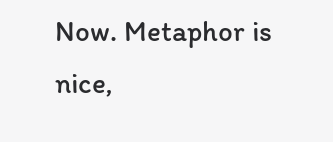Now. Metaphor is nice,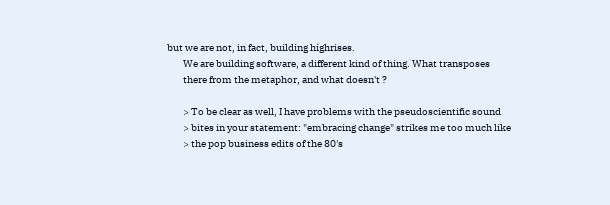but we are not, in fact, building highrises.
        We are building software, a different kind of thing. What transposes
        there from the metaphor, and what doesn't ?

        > To be clear as well, I have problems with the pseudoscientific sound
        > bites in your statement: "embracing change" strikes me too much like
        > the pop business edits of the 80's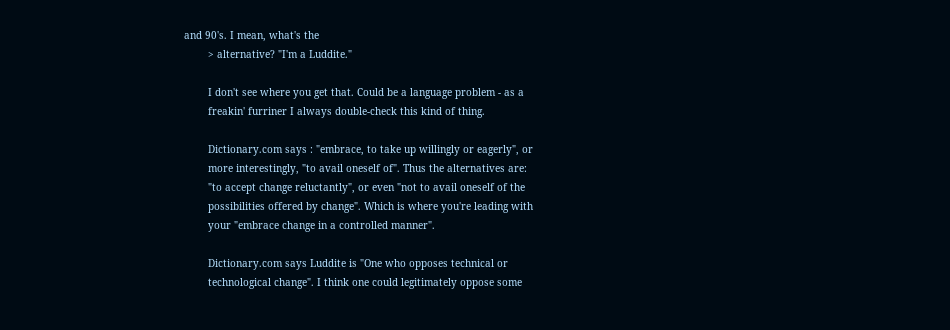and 90's. I mean, what's the
        > alternative? "I'm a Luddite."

        I don't see where you get that. Could be a language problem - as a
        freakin' furriner I always double-check this kind of thing.

        Dictionary.com says : "embrace, to take up willingly or eagerly", or
        more interestingly, "to avail oneself of". Thus the alternatives are:
        "to accept change reluctantly", or even "not to avail oneself of the
        possibilities offered by change". Which is where you're leading with
        your "embrace change in a controlled manner".

        Dictionary.com says Luddite is "One who opposes technical or
        technological change". I think one could legitimately oppose some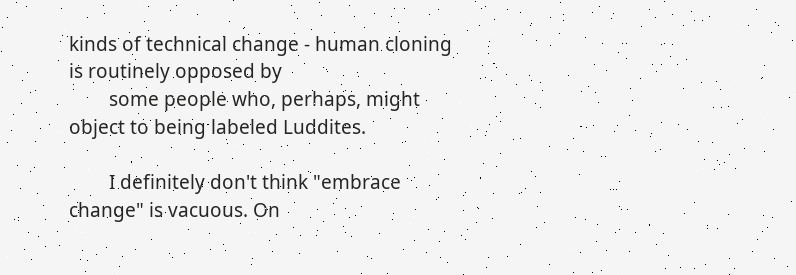kinds of technical change - human cloning is routinely opposed by
        some people who, perhaps, might object to being labeled Luddites.

        I definitely don't think "embrace change" is vacuous. On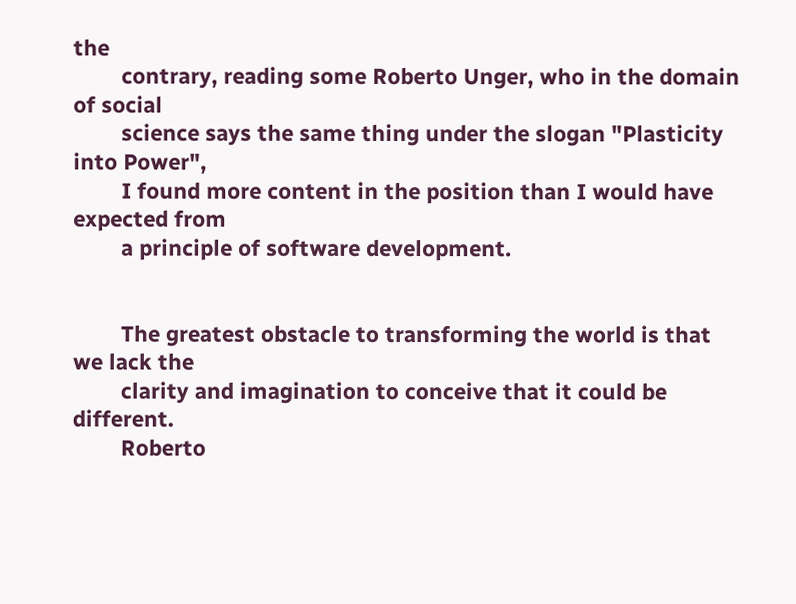the
        contrary, reading some Roberto Unger, who in the domain of social
        science says the same thing under the slogan "Plasticity into Power",
        I found more content in the position than I would have expected from
        a principle of software development.


        The greatest obstacle to transforming the world is that we lack the
        clarity and imagination to conceive that it could be different.
        Roberto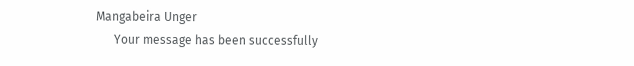Mangabeira Unger
      Your message has been successfully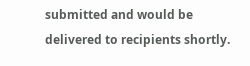submitted and would be delivered to recipients shortly.